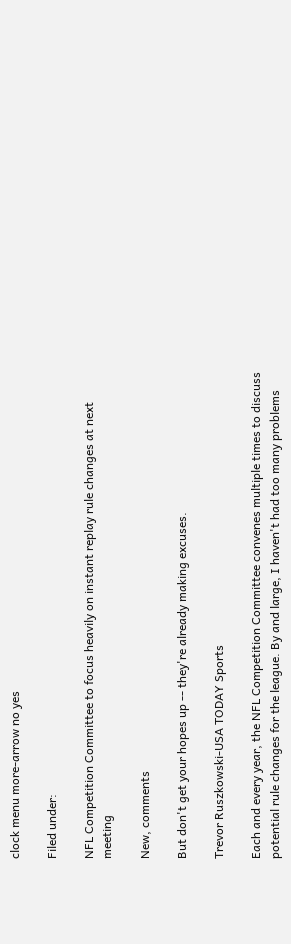clock menu more-arrow no yes

Filed under:

NFL Competition Committee to focus heavily on instant replay rule changes at next meeting

New, comments

But don't get your hopes up -- they're already making excuses.

Trevor Ruszkowski-USA TODAY Sports

Each and every year, the NFL Competition Committee convenes multiple times to discuss potential rule changes for the league. By and large, I haven't had too many problems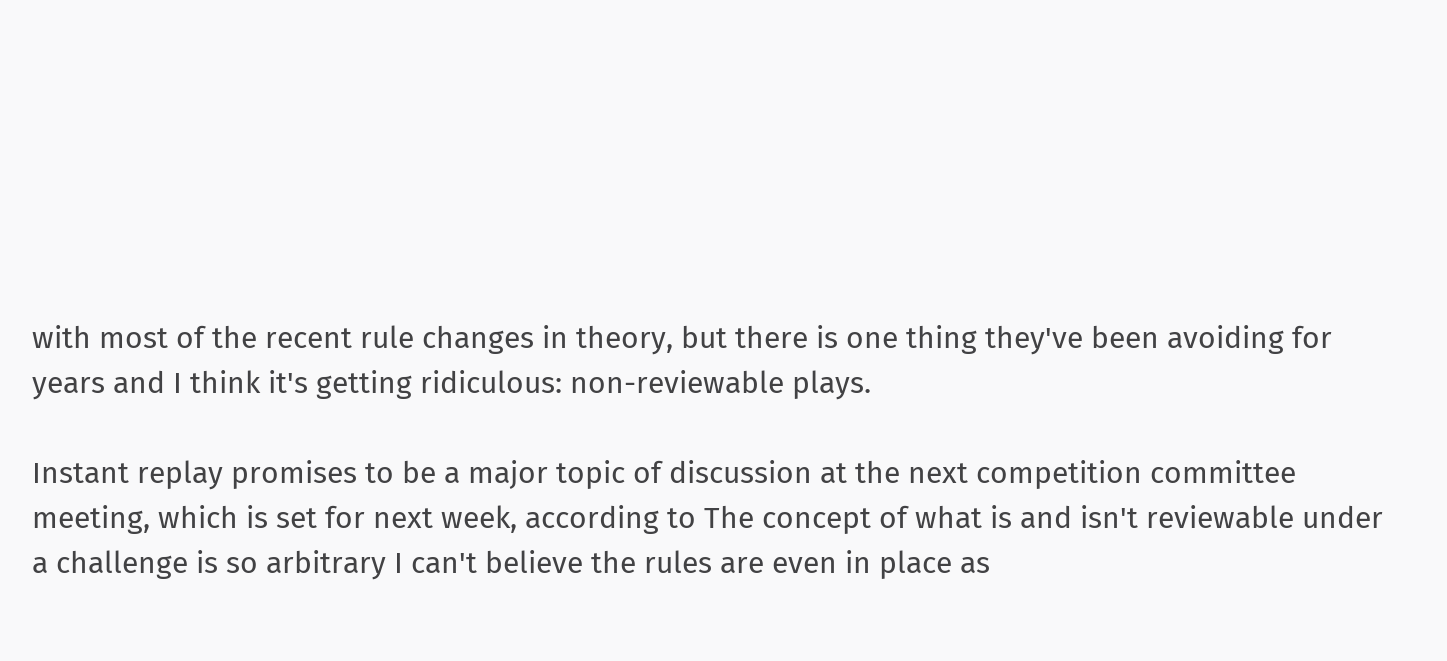with most of the recent rule changes in theory, but there is one thing they've been avoiding for years and I think it's getting ridiculous: non-reviewable plays.

Instant replay promises to be a major topic of discussion at the next competition committee meeting, which is set for next week, according to The concept of what is and isn't reviewable under a challenge is so arbitrary I can't believe the rules are even in place as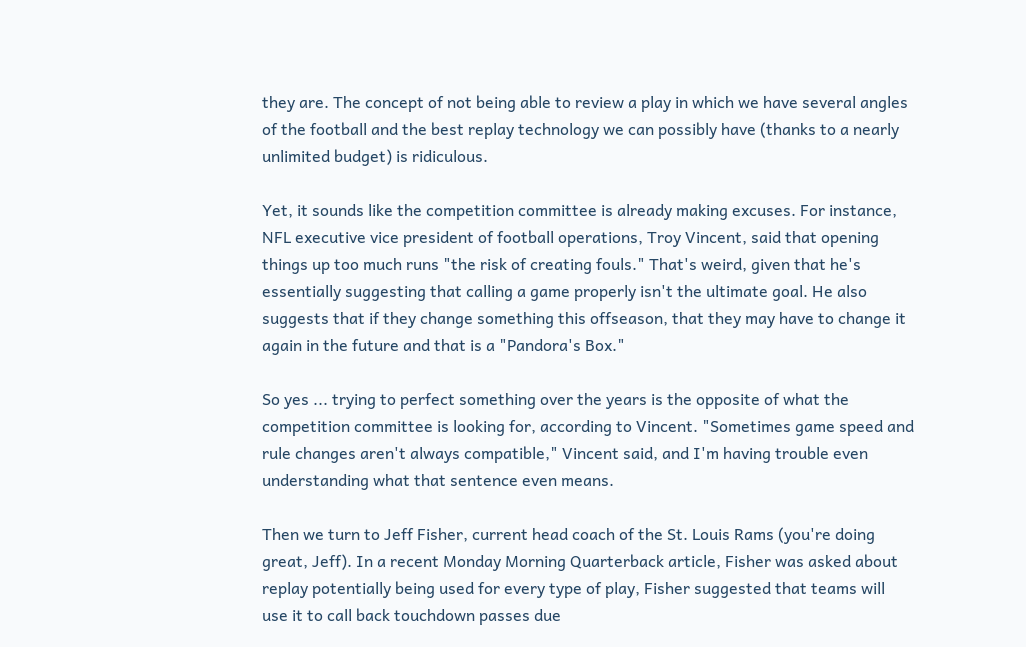they are. The concept of not being able to review a play in which we have several angles of the football and the best replay technology we can possibly have (thanks to a nearly unlimited budget) is ridiculous.

Yet, it sounds like the competition committee is already making excuses. For instance, NFL executive vice president of football operations, Troy Vincent, said that opening things up too much runs "the risk of creating fouls." That's weird, given that he's essentially suggesting that calling a game properly isn't the ultimate goal. He also suggests that if they change something this offseason, that they may have to change it again in the future and that is a "Pandora's Box."

So yes ... trying to perfect something over the years is the opposite of what the competition committee is looking for, according to Vincent. "Sometimes game speed and rule changes aren't always compatible," Vincent said, and I'm having trouble even understanding what that sentence even means.

Then we turn to Jeff Fisher, current head coach of the St. Louis Rams (you're doing great, Jeff). In a recent Monday Morning Quarterback article, Fisher was asked about replay potentially being used for every type of play, Fisher suggested that teams will use it to call back touchdown passes due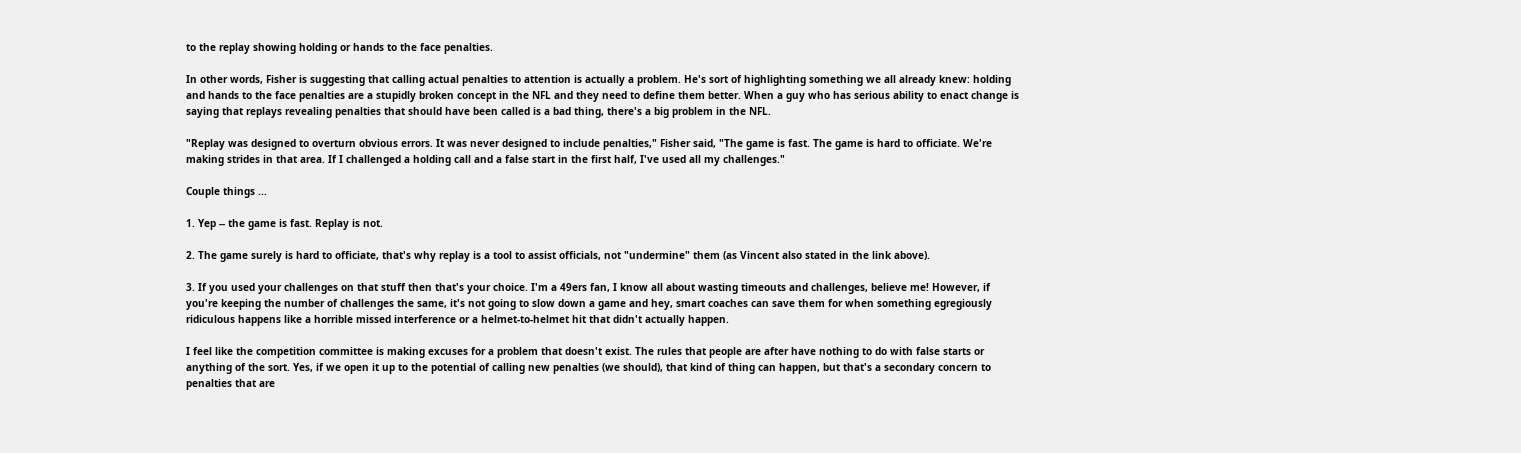to the replay showing holding or hands to the face penalties.

In other words, Fisher is suggesting that calling actual penalties to attention is actually a problem. He's sort of highlighting something we all already knew: holding and hands to the face penalties are a stupidly broken concept in the NFL and they need to define them better. When a guy who has serious ability to enact change is saying that replays revealing penalties that should have been called is a bad thing, there's a big problem in the NFL.

"Replay was designed to overturn obvious errors. It was never designed to include penalties," Fisher said, "The game is fast. The game is hard to officiate. We're making strides in that area. If I challenged a holding call and a false start in the first half, I've used all my challenges."

Couple things ...

1. Yep -- the game is fast. Replay is not.

2. The game surely is hard to officiate, that's why replay is a tool to assist officials, not "undermine" them (as Vincent also stated in the link above).

3. If you used your challenges on that stuff then that's your choice. I'm a 49ers fan, I know all about wasting timeouts and challenges, believe me! However, if you're keeping the number of challenges the same, it's not going to slow down a game and hey, smart coaches can save them for when something egregiously ridiculous happens like a horrible missed interference or a helmet-to-helmet hit that didn't actually happen.

I feel like the competition committee is making excuses for a problem that doesn't exist. The rules that people are after have nothing to do with false starts or anything of the sort. Yes, if we open it up to the potential of calling new penalties (we should), that kind of thing can happen, but that's a secondary concern to penalties that are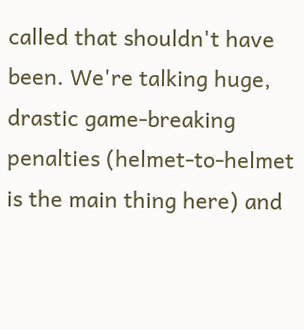called that shouldn't have been. We're talking huge, drastic game-breaking penalties (helmet-to-helmet is the main thing here) and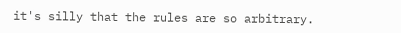it's silly that the rules are so arbitrary.